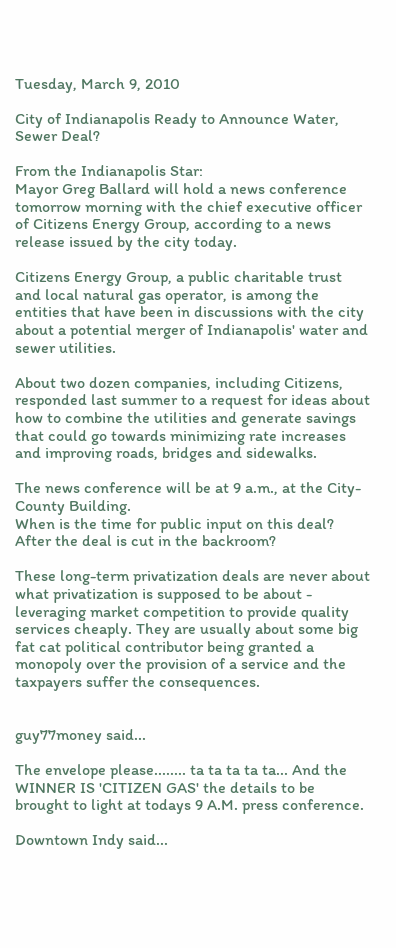Tuesday, March 9, 2010

City of Indianapolis Ready to Announce Water, Sewer Deal?

From the Indianapolis Star:
Mayor Greg Ballard will hold a news conference tomorrow morning with the chief executive officer of Citizens Energy Group, according to a news release issued by the city today.

Citizens Energy Group, a public charitable trust and local natural gas operator, is among the entities that have been in discussions with the city about a potential merger of Indianapolis' water and sewer utilities.

About two dozen companies, including Citizens, responded last summer to a request for ideas about how to combine the utilities and generate savings that could go towards minimizing rate increases and improving roads, bridges and sidewalks.

The news conference will be at 9 a.m., at the City-County Building.
When is the time for public input on this deal? After the deal is cut in the backroom?

These long-term privatization deals are never about what privatization is supposed to be about - leveraging market competition to provide quality services cheaply. They are usually about some big fat cat political contributor being granted a monopoly over the provision of a service and the taxpayers suffer the consequences.


guy77money said...

The envelope please........ ta ta ta ta ta... And the WINNER IS 'CITIZEN GAS' the details to be brought to light at todays 9 A.M. press conference.

Downtown Indy said...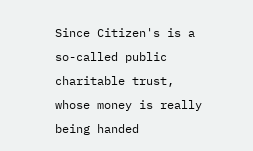Since Citizen's is a so-called public charitable trust, whose money is really being handed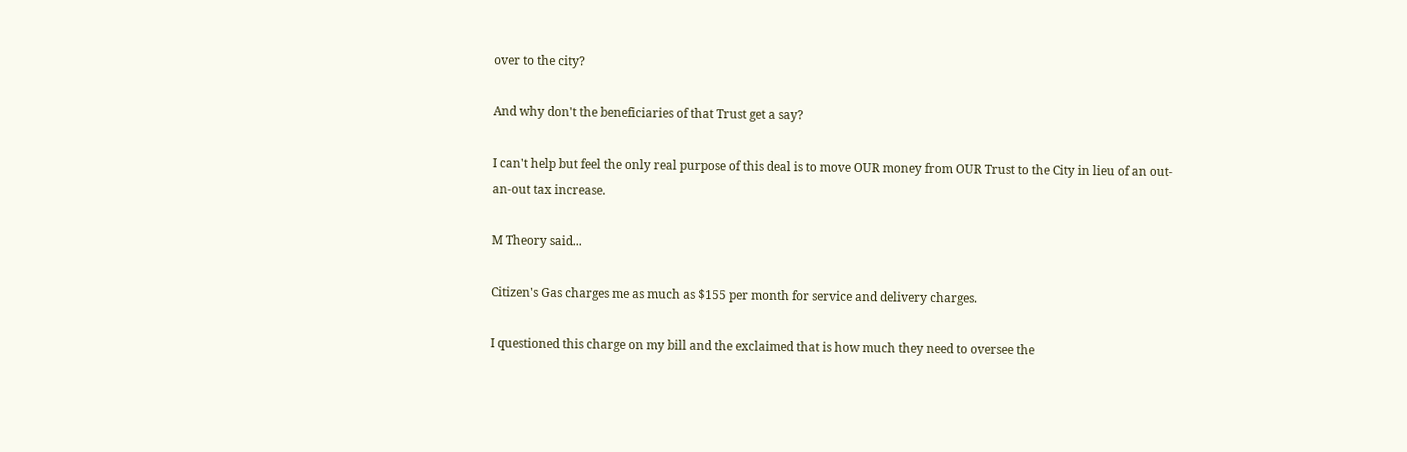over to the city?

And why don't the beneficiaries of that Trust get a say?

I can't help but feel the only real purpose of this deal is to move OUR money from OUR Trust to the City in lieu of an out-an-out tax increase.

M Theory said...

Citizen's Gas charges me as much as $155 per month for service and delivery charges.

I questioned this charge on my bill and the exclaimed that is how much they need to oversee the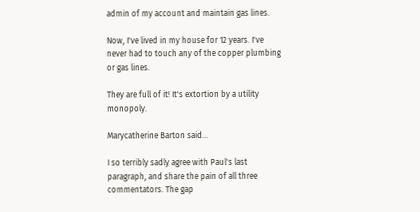admin of my account and maintain gas lines.

Now, I've lived in my house for 12 years. I've never had to touch any of the copper plumbing or gas lines.

They are full of it! It's extortion by a utility monopoly.

Marycatherine Barton said...

I so terribly sadly agree with Paul's last paragraph, and share the pain of all three commentators. The gap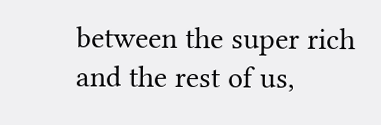between the super rich and the rest of us,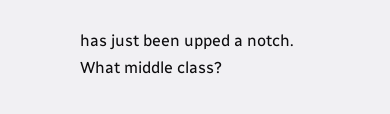has just been upped a notch. What middle class?